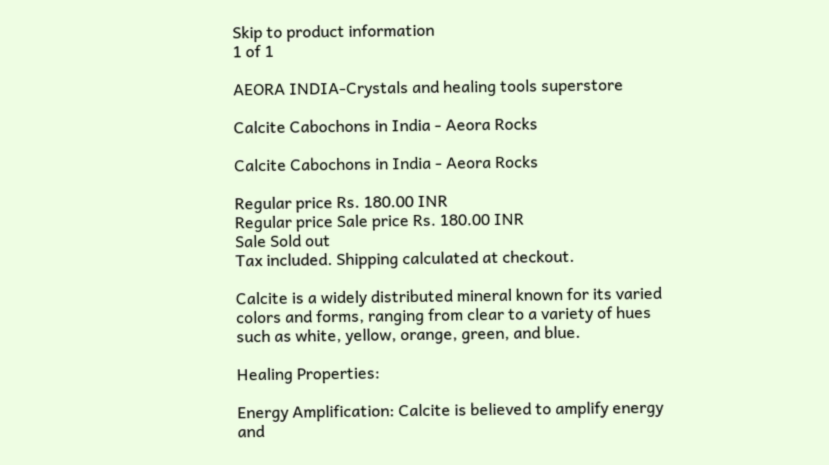Skip to product information
1 of 1

AEORA INDIA-Crystals and healing tools superstore

Calcite Cabochons in India - Aeora Rocks

Calcite Cabochons in India - Aeora Rocks

Regular price Rs. 180.00 INR
Regular price Sale price Rs. 180.00 INR
Sale Sold out
Tax included. Shipping calculated at checkout.

Calcite is a widely distributed mineral known for its varied colors and forms, ranging from clear to a variety of hues such as white, yellow, orange, green, and blue.

Healing Properties:

Energy Amplification: Calcite is believed to amplify energy and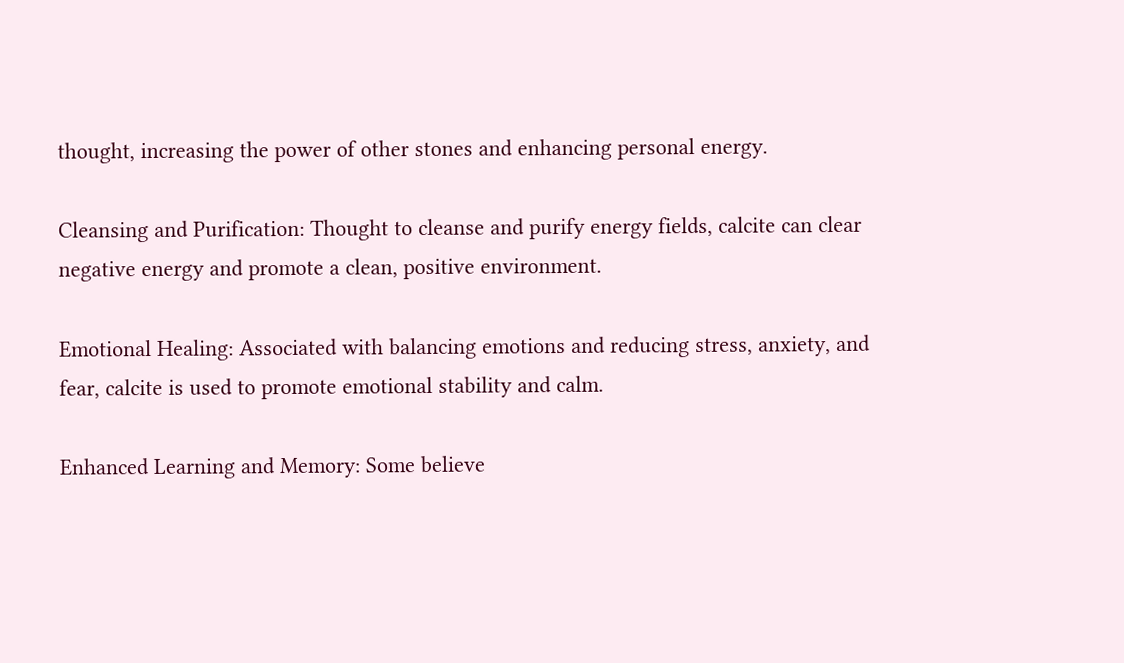thought, increasing the power of other stones and enhancing personal energy.

Cleansing and Purification: Thought to cleanse and purify energy fields, calcite can clear negative energy and promote a clean, positive environment.

Emotional Healing: Associated with balancing emotions and reducing stress, anxiety, and fear, calcite is used to promote emotional stability and calm.

Enhanced Learning and Memory: Some believe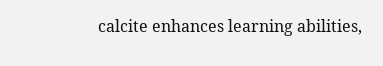calcite enhances learning abilities,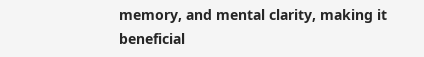memory, and mental clarity, making it beneficial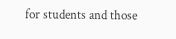for students and those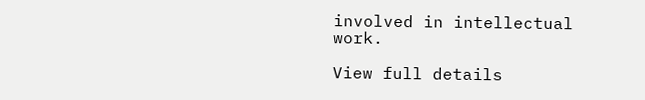involved in intellectual work.

View full details